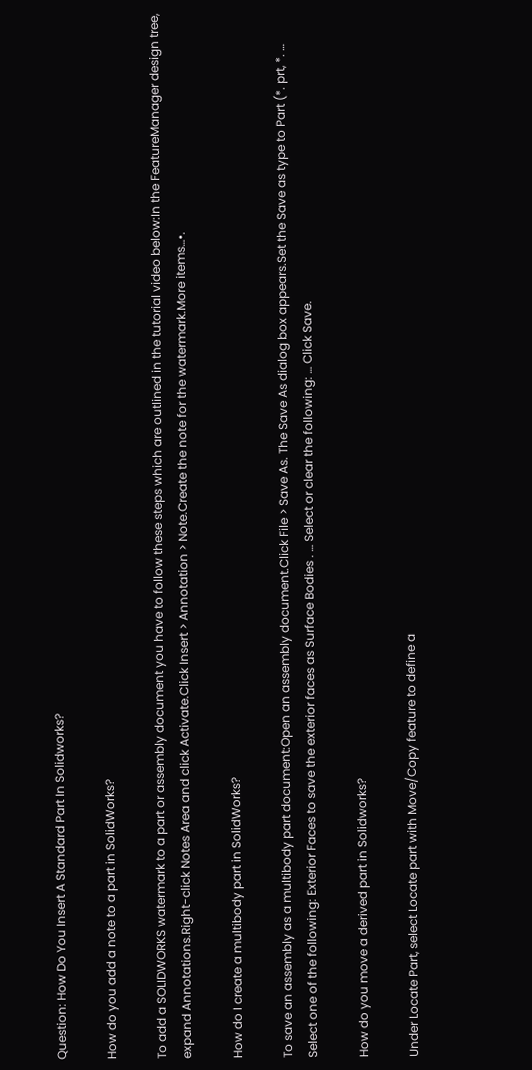Question: How Do You Insert A Standard Part In Solidworks?

How do you add a note to a part in SolidWorks?

To add a SOLIDWORKS watermark to a part or assembly document you have to follow these steps which are outlined in the tutorial video below:In the FeatureManager design tree, expand Annotations.Right-click Notes Area and click Activate.Click Insert > Annotation > Note.Create the note for the watermark.More items…•.

How do I create a multibody part in SolidWorks?

To save an assembly as a multibody part document:Open an assembly document.Click File > Save As. The Save As dialog box appears.Set the Save as type to Part (*. prt, *. … Select one of the following: Exterior Faces to save the exterior faces as Surface Bodies . … Select or clear the following: … Click Save.

How do you move a derived part in Solidworks?

Under Locate Part, select Locate part with Move/Copy feature to define a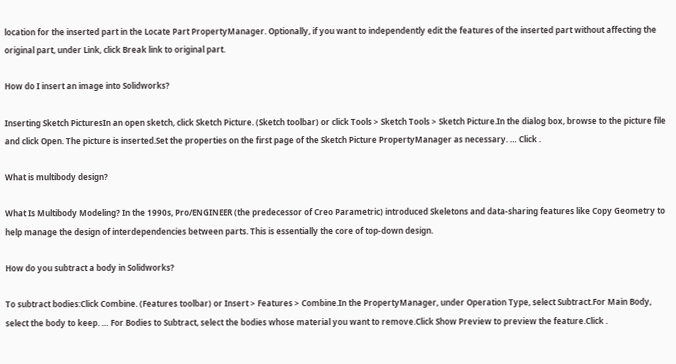location for the inserted part in the Locate Part PropertyManager. Optionally, if you want to independently edit the features of the inserted part without affecting the original part, under Link, click Break link to original part.

How do I insert an image into Solidworks?

Inserting Sketch PicturesIn an open sketch, click Sketch Picture. (Sketch toolbar) or click Tools > Sketch Tools > Sketch Picture.In the dialog box, browse to the picture file and click Open. The picture is inserted.Set the properties on the first page of the Sketch Picture PropertyManager as necessary. … Click .

What is multibody design?

What Is Multibody Modeling? In the 1990s, Pro/ENGINEER (the predecessor of Creo Parametric) introduced Skeletons and data-sharing features like Copy Geometry to help manage the design of interdependencies between parts. This is essentially the core of top-down design.

How do you subtract a body in Solidworks?

To subtract bodies:Click Combine. (Features toolbar) or Insert > Features > Combine.In the PropertyManager, under Operation Type, select Subtract.For Main Body, select the body to keep. … For Bodies to Subtract, select the bodies whose material you want to remove.Click Show Preview to preview the feature.Click .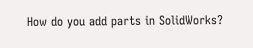How do you add parts in SolidWorks?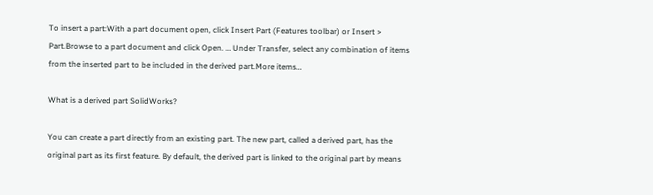To insert a part:With a part document open, click Insert Part (Features toolbar) or Insert > Part.Browse to a part document and click Open. … Under Transfer, select any combination of items from the inserted part to be included in the derived part.More items…

What is a derived part SolidWorks?

You can create a part directly from an existing part. The new part, called a derived part, has the original part as its first feature. By default, the derived part is linked to the original part by means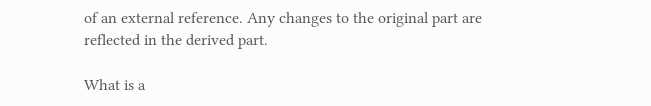of an external reference. Any changes to the original part are reflected in the derived part.

What is a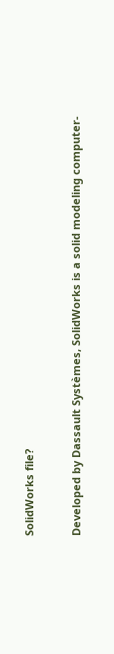SolidWorks file?

Developed by Dassault Systèmes, SolidWorks is a solid modeling computer-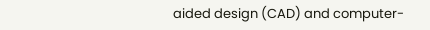aided design (CAD) and computer-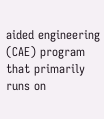aided engineering (CAE) program that primarily runs on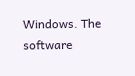Windows. The software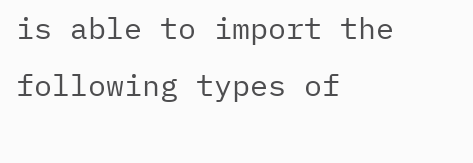is able to import the following types of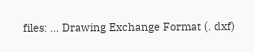files: … Drawing Exchange Format (. dxf)